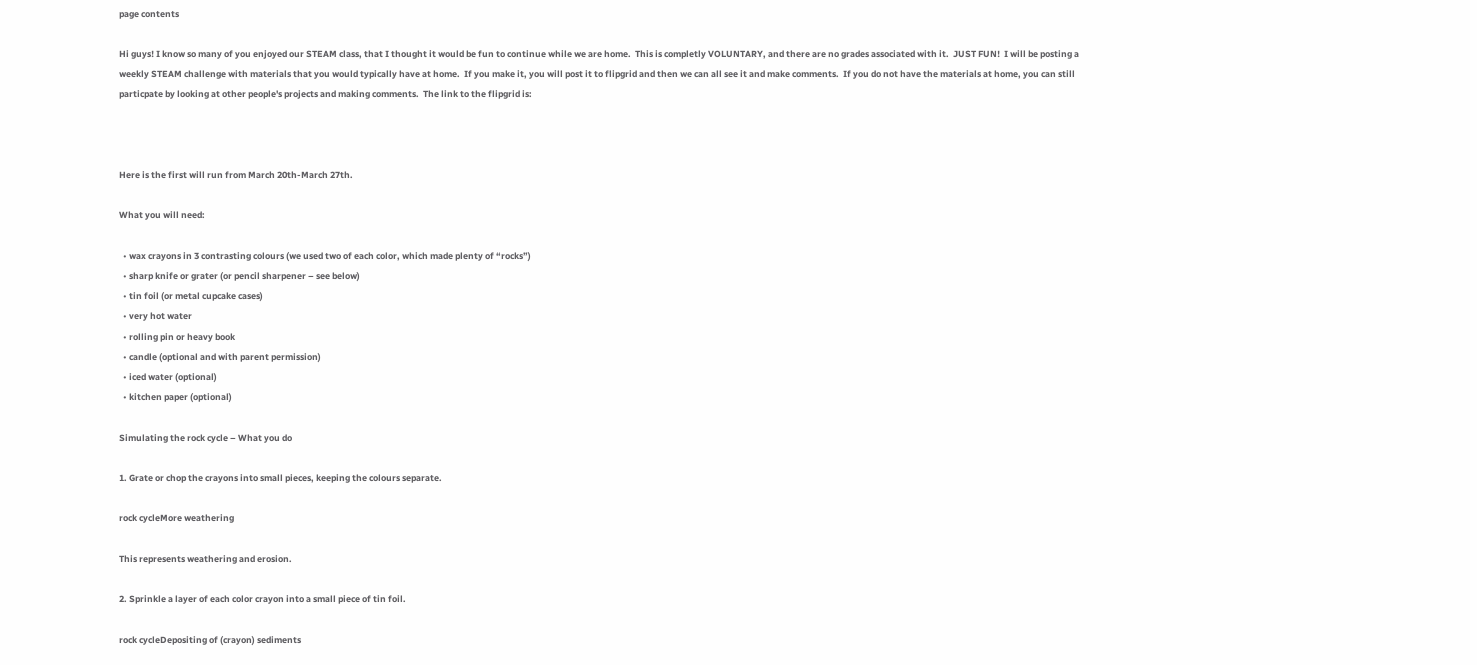page contents

Hi guys! I know so many of you enjoyed our STEAM class, that I thought it would be fun to continue while we are home.  This is completly VOLUNTARY, and there are no grades associated with it.  JUST FUN!  I will be posting a weekly STEAM challenge with materials that you would typically have at home.  If you make it, you will post it to flipgrid and then we can all see it and make comments.  If you do not have the materials at home, you can still particpate by looking at other people's projects and making comments.  The link to the flipgrid is:



Here is the first will run from March 20th-March 27th.

What you will need:

  • wax crayons in 3 contrasting colours (we used two of each color, which made plenty of “rocks”)
  • sharp knife or grater (or pencil sharpener – see below)
  • tin foil (or metal cupcake cases)
  • very hot water
  • rolling pin or heavy book
  • candle (optional and with parent permission)
  • iced water (optional)
  • kitchen paper (optional)

Simulating the rock cycle – What you do

1. Grate or chop the crayons into small pieces, keeping the colours separate.

rock cycleMore weathering

This represents weathering and erosion.

2. Sprinkle a layer of each color crayon into a small piece of tin foil.

rock cycleDepositing of (crayon) sediments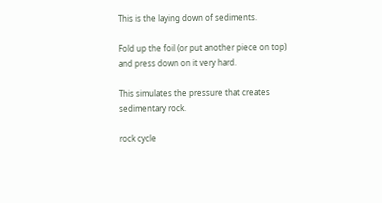This is the laying down of sediments.

Fold up the foil (or put another piece on top) and press down on it very hard.

This simulates the pressure that creates sedimentary rock.

rock cycle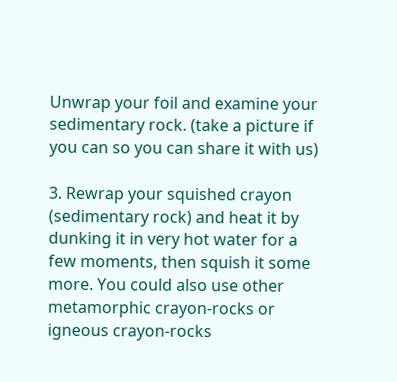Unwrap your foil and examine your sedimentary rock. (take a picture if you can so you can share it with us)

3. Rewrap your squished crayon (sedimentary rock) and heat it by dunking it in very hot water for a few moments, then squish it some more. You could also use other metamorphic crayon-rocks or igneous crayon-rocks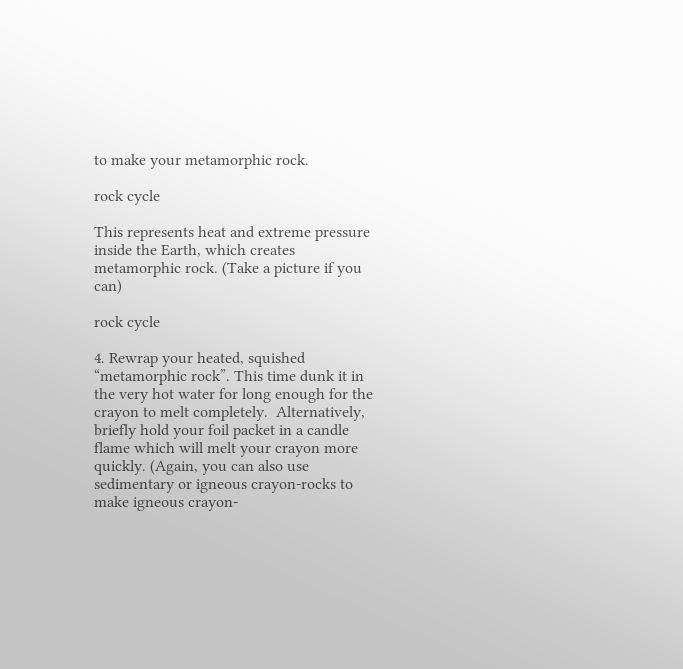to make your metamorphic rock.

rock cycle

This represents heat and extreme pressure inside the Earth, which creates metamorphic rock. (Take a picture if you can)

rock cycle

4. Rewrap your heated, squished “metamorphic rock”. This time dunk it in the very hot water for long enough for the crayon to melt completely.  Alternatively, briefly hold your foil packet in a candle flame which will melt your crayon more quickly. (Again, you can also use sedimentary or igneous crayon-rocks to make igneous crayon-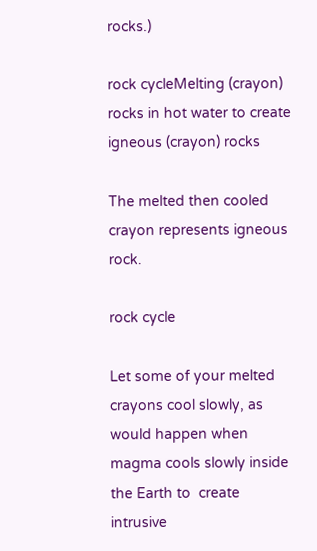rocks.)

rock cycleMelting (crayon) rocks in hot water to create igneous (crayon) rocks

The melted then cooled crayon represents igneous rock.

rock cycle

Let some of your melted crayons cool slowly, as would happen when magma cools slowly inside the Earth to  create intrusive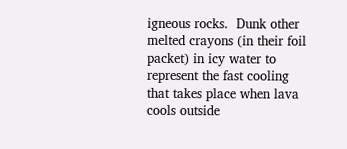igneous rocks.  Dunk other melted crayons (in their foil packet) in icy water to represent the fast cooling that takes place when lava cools outside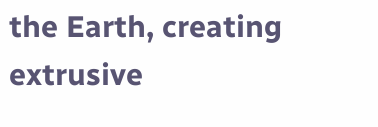the Earth, creating extrusive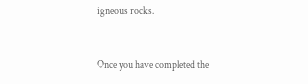igneous rocks.


Once you have completed the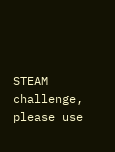STEAM challenge, please use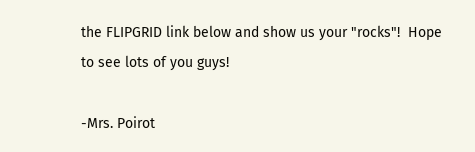the FLIPGRID link below and show us your "rocks"!  Hope to see lots of you guys!

-Mrs. Poirot